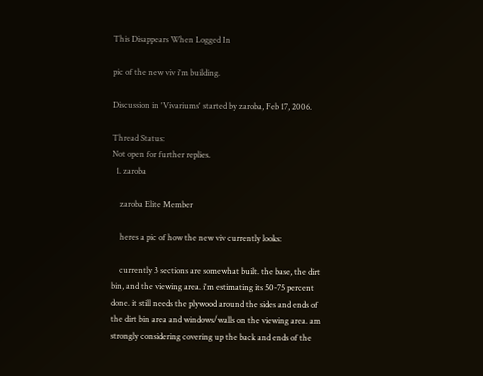This Disappears When Logged In

pic of the new viv i'm building.

Discussion in 'Vivariums' started by zaroba, Feb 17, 2006.

Thread Status:
Not open for further replies.
  1. zaroba

    zaroba Elite Member

    heres a pic of how the new viv currently looks:

    currently 3 sections are somewhat built. the base, the dirt bin, and the viewing area. i'm estimating its 50-75 percent done. it still needs the plywood around the sides and ends of the dirt bin area and windows/walls on the viewing area. am strongly considering covering up the back and ends of the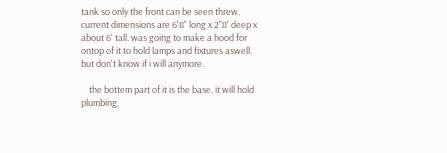tank so only the front can be seen threw. current dimensions are 6'8" long x 2"8' deep x about 6' tall. was going to make a hood for ontop of it to hold lamps and fixtures aswell. but don't know if i will anymore.

    the bottem part of it is the base, it will hold plumbing,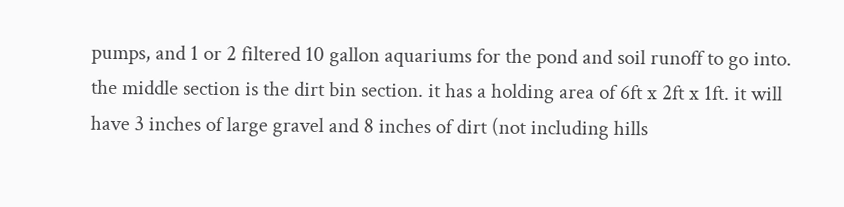pumps, and 1 or 2 filtered 10 gallon aquariums for the pond and soil runoff to go into. the middle section is the dirt bin section. it has a holding area of 6ft x 2ft x 1ft. it will have 3 inches of large gravel and 8 inches of dirt (not including hills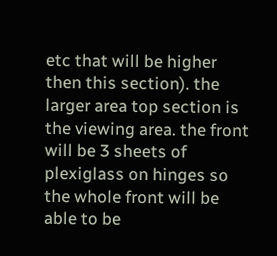etc that will be higher then this section). the larger area top section is the viewing area. the front will be 3 sheets of plexiglass on hinges so the whole front will be able to be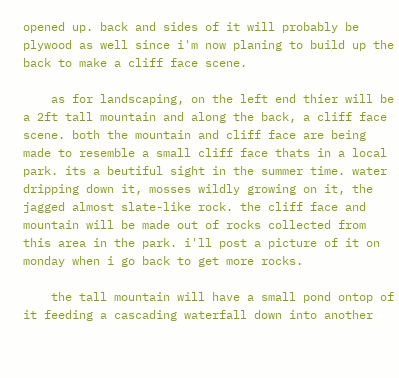opened up. back and sides of it will probably be plywood as well since i'm now planing to build up the back to make a cliff face scene.

    as for landscaping, on the left end thier will be a 2ft tall mountain and along the back, a cliff face scene. both the mountain and cliff face are being made to resemble a small cliff face thats in a local park. its a beutiful sight in the summer time. water dripping down it, mosses wildly growing on it, the jagged almost slate-like rock. the cliff face and mountain will be made out of rocks collected from this area in the park. i'll post a picture of it on monday when i go back to get more rocks.

    the tall mountain will have a small pond ontop of it feeding a cascading waterfall down into another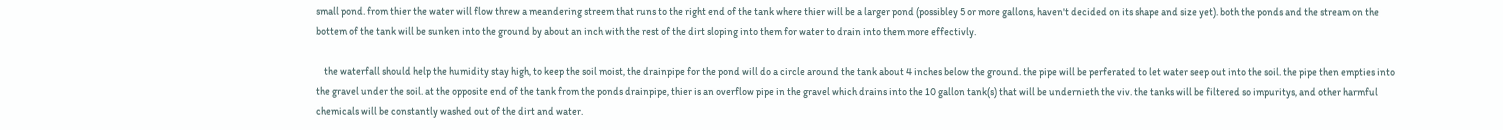small pond. from thier the water will flow threw a meandering streem that runs to the right end of the tank where thier will be a larger pond (possibley 5 or more gallons, haven't decided on its shape and size yet). both the ponds and the stream on the bottem of the tank will be sunken into the ground by about an inch with the rest of the dirt sloping into them for water to drain into them more effectivly.

    the waterfall should help the humidity stay high, to keep the soil moist, the drainpipe for the pond will do a circle around the tank about 4 inches below the ground. the pipe will be perferated to let water seep out into the soil. the pipe then empties into the gravel under the soil. at the opposite end of the tank from the ponds drainpipe, thier is an overflow pipe in the gravel which drains into the 10 gallon tank(s) that will be undernieth the viv. the tanks will be filtered so impuritys, and other harmful chemicals will be constantly washed out of the dirt and water.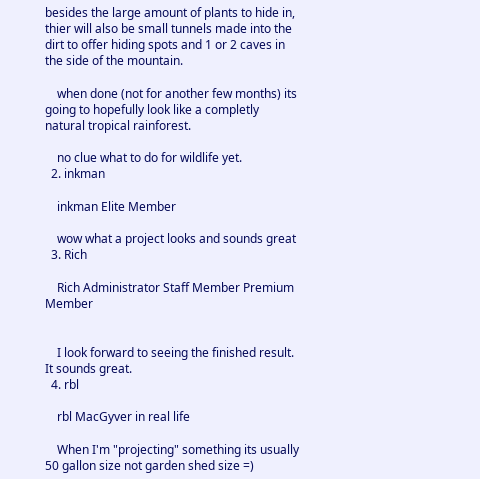besides the large amount of plants to hide in, thier will also be small tunnels made into the dirt to offer hiding spots and 1 or 2 caves in the side of the mountain.

    when done (not for another few months) its going to hopefully look like a completly natural tropical rainforest.

    no clue what to do for wildlife yet.
  2. inkman

    inkman Elite Member

    wow what a project looks and sounds great
  3. Rich

    Rich Administrator Staff Member Premium Member


    I look forward to seeing the finished result. It sounds great.
  4. rbl

    rbl MacGyver in real life

    When I'm "projecting" something its usually 50 gallon size not garden shed size =)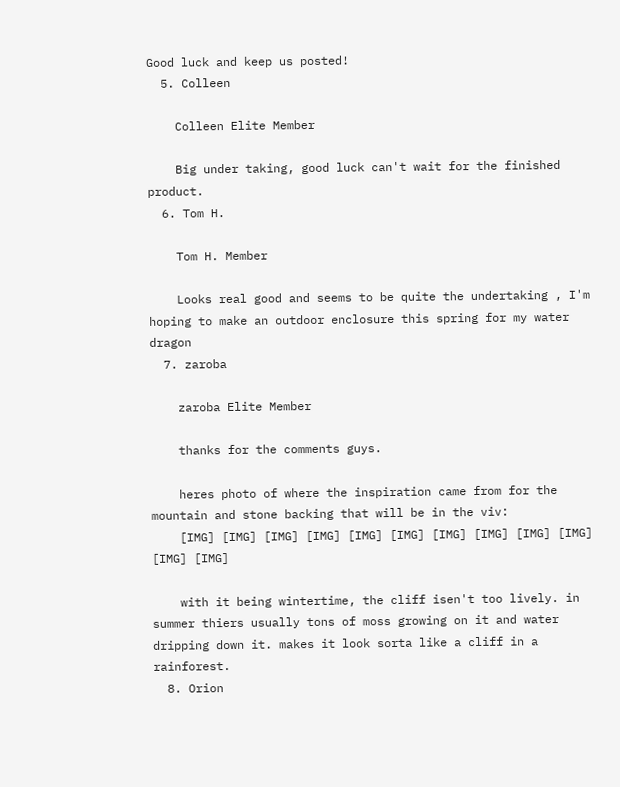Good luck and keep us posted!
  5. Colleen

    Colleen Elite Member

    Big under taking, good luck can't wait for the finished product.
  6. Tom H.

    Tom H. Member

    Looks real good and seems to be quite the undertaking , I'm hoping to make an outdoor enclosure this spring for my water dragon
  7. zaroba

    zaroba Elite Member

    thanks for the comments guys.

    heres photo of where the inspiration came from for the mountain and stone backing that will be in the viv:
    [IMG] [IMG] [IMG] [IMG] [IMG] [IMG] [IMG] [IMG] [IMG] [IMG] [IMG] [IMG]

    with it being wintertime, the cliff isen't too lively. in summer thiers usually tons of moss growing on it and water dripping down it. makes it look sorta like a cliff in a rainforest.
  8. Orion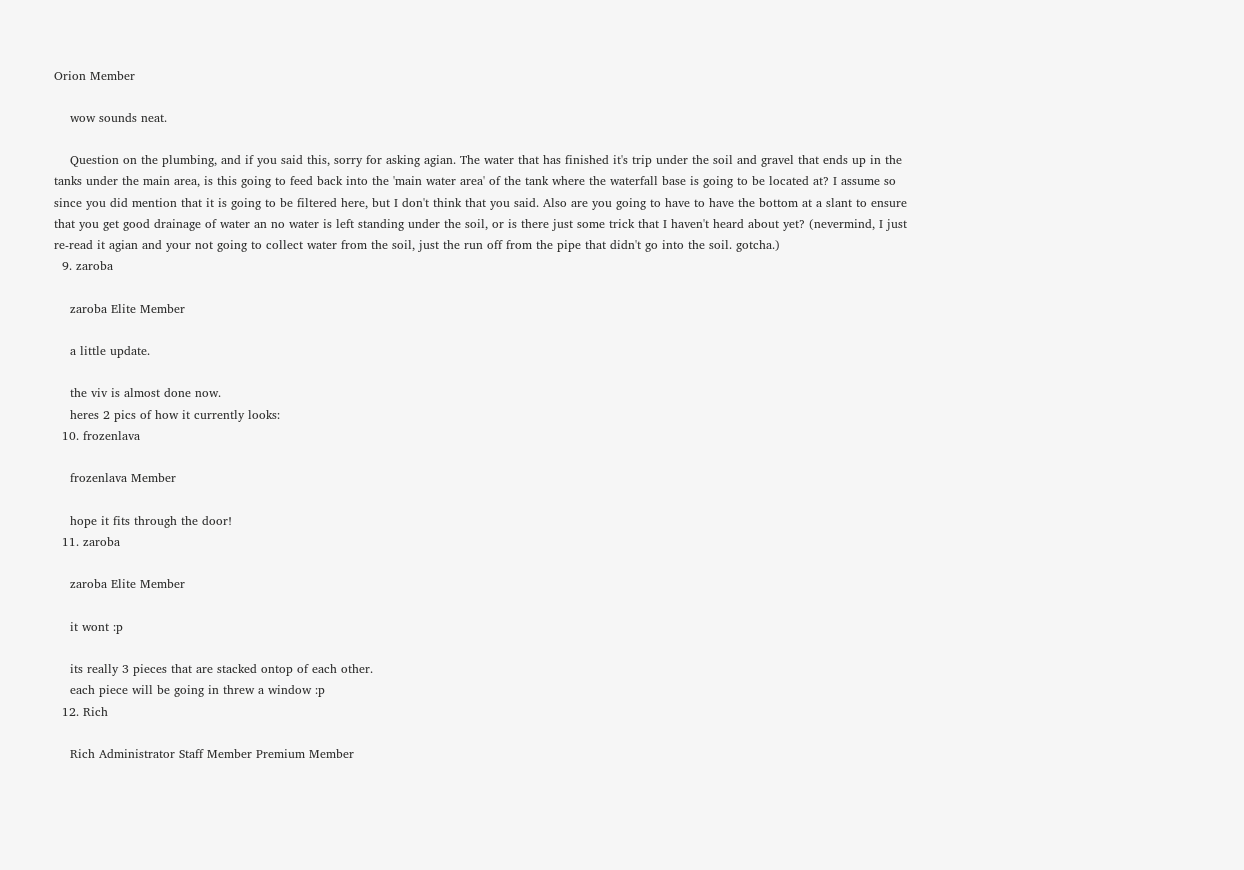Orion Member

    wow sounds neat.

    Question on the plumbing, and if you said this, sorry for asking agian. The water that has finished it's trip under the soil and gravel that ends up in the tanks under the main area, is this going to feed back into the 'main water area' of the tank where the waterfall base is going to be located at? I assume so since you did mention that it is going to be filtered here, but I don't think that you said. Also are you going to have to have the bottom at a slant to ensure that you get good drainage of water an no water is left standing under the soil, or is there just some trick that I haven't heard about yet? (nevermind, I just re-read it agian and your not going to collect water from the soil, just the run off from the pipe that didn't go into the soil. gotcha.)
  9. zaroba

    zaroba Elite Member

    a little update.

    the viv is almost done now.
    heres 2 pics of how it currently looks:
  10. frozenlava

    frozenlava Member

    hope it fits through the door!
  11. zaroba

    zaroba Elite Member

    it wont :p

    its really 3 pieces that are stacked ontop of each other.
    each piece will be going in threw a window :p
  12. Rich

    Rich Administrator Staff Member Premium Member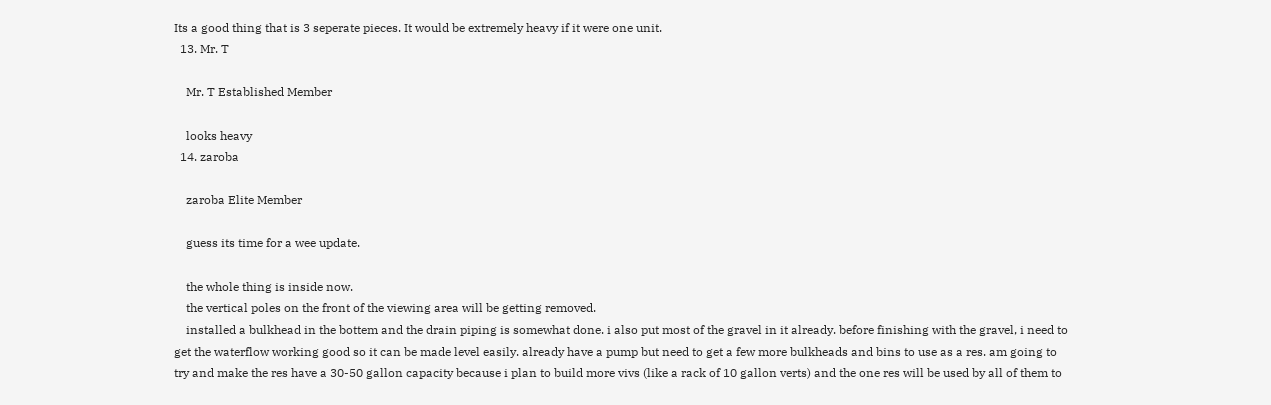Its a good thing that is 3 seperate pieces. It would be extremely heavy if it were one unit.
  13. Mr. T

    Mr. T Established Member

    looks heavy
  14. zaroba

    zaroba Elite Member

    guess its time for a wee update.

    the whole thing is inside now.
    the vertical poles on the front of the viewing area will be getting removed.
    installed a bulkhead in the bottem and the drain piping is somewhat done. i also put most of the gravel in it already. before finishing with the gravel, i need to get the waterflow working good so it can be made level easily. already have a pump but need to get a few more bulkheads and bins to use as a res. am going to try and make the res have a 30-50 gallon capacity because i plan to build more vivs (like a rack of 10 gallon verts) and the one res will be used by all of them to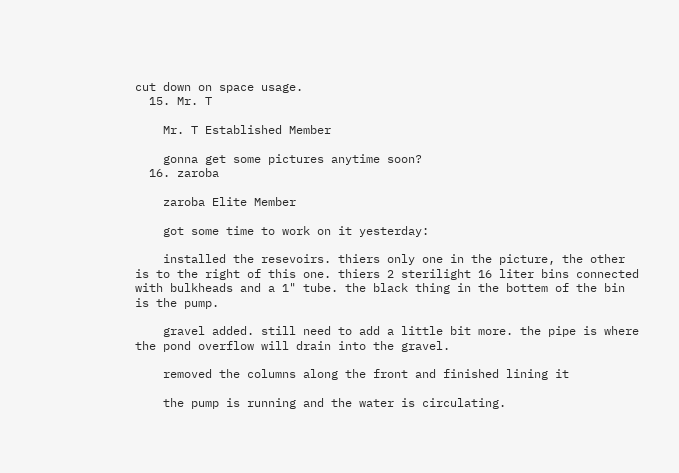cut down on space usage.
  15. Mr. T

    Mr. T Established Member

    gonna get some pictures anytime soon?
  16. zaroba

    zaroba Elite Member

    got some time to work on it yesterday:

    installed the resevoirs. thiers only one in the picture, the other is to the right of this one. thiers 2 sterilight 16 liter bins connected with bulkheads and a 1" tube. the black thing in the bottem of the bin is the pump.

    gravel added. still need to add a little bit more. the pipe is where the pond overflow will drain into the gravel.

    removed the columns along the front and finished lining it

    the pump is running and the water is circulating.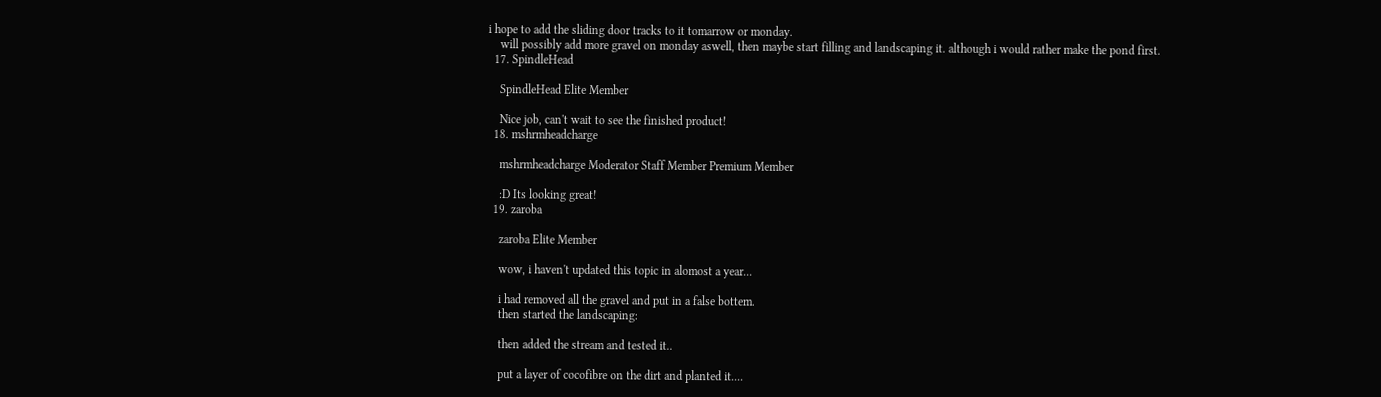i hope to add the sliding door tracks to it tomarrow or monday.
    will possibly add more gravel on monday aswell, then maybe start filling and landscaping it. although i would rather make the pond first.
  17. SpindleHead

    SpindleHead Elite Member

    Nice job, can't wait to see the finished product!
  18. mshrmheadcharge

    mshrmheadcharge Moderator Staff Member Premium Member

    :D Its looking great!
  19. zaroba

    zaroba Elite Member

    wow, i haven't updated this topic in alomost a year...

    i had removed all the gravel and put in a false bottem.
    then started the landscaping:

    then added the stream and tested it..

    put a layer of cocofibre on the dirt and planted it....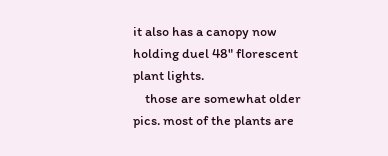it also has a canopy now holding duel 48" florescent plant lights.
    those are somewhat older pics. most of the plants are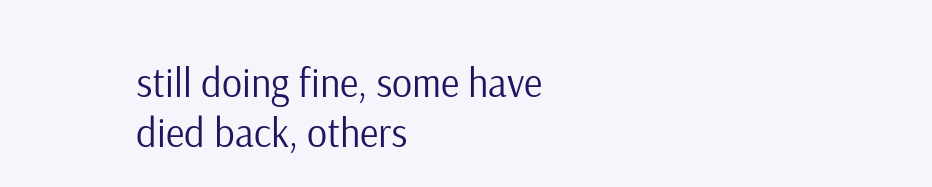still doing fine, some have died back, others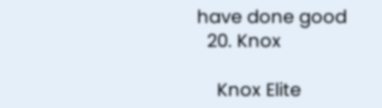have done good
  20. Knox

    Knox Elite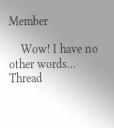Member

    Wow! I have no other words...
Thread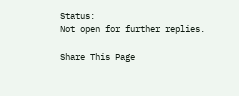Status:
Not open for further replies.

Share This Page